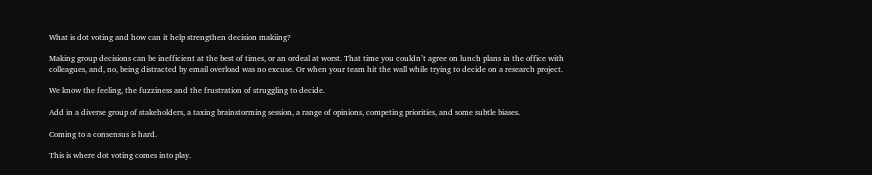What is dot voting and how can it help strengthen decision makiing?

Making group decisions can be inefficient at the best of times, or an ordeal at worst. That time you couldn’t agree on lunch plans in the office with colleagues, and, no, being distracted by email overload was no excuse. Or when your team hit the wall while trying to decide on a research project.

We know the feeling, the fuzziness and the frustration of struggling to decide.

Add in a diverse group of stakeholders, a taxing brainstorming session, a range of opinions, competing priorities, and some subtle biases.

Coming to a consensus is hard.

This is where dot voting comes into play.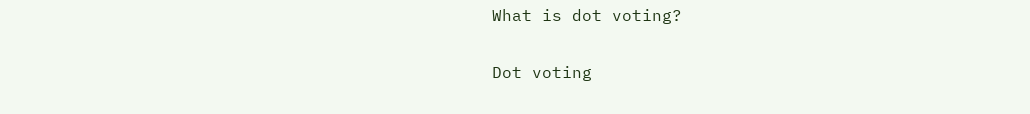What is dot voting?

Dot voting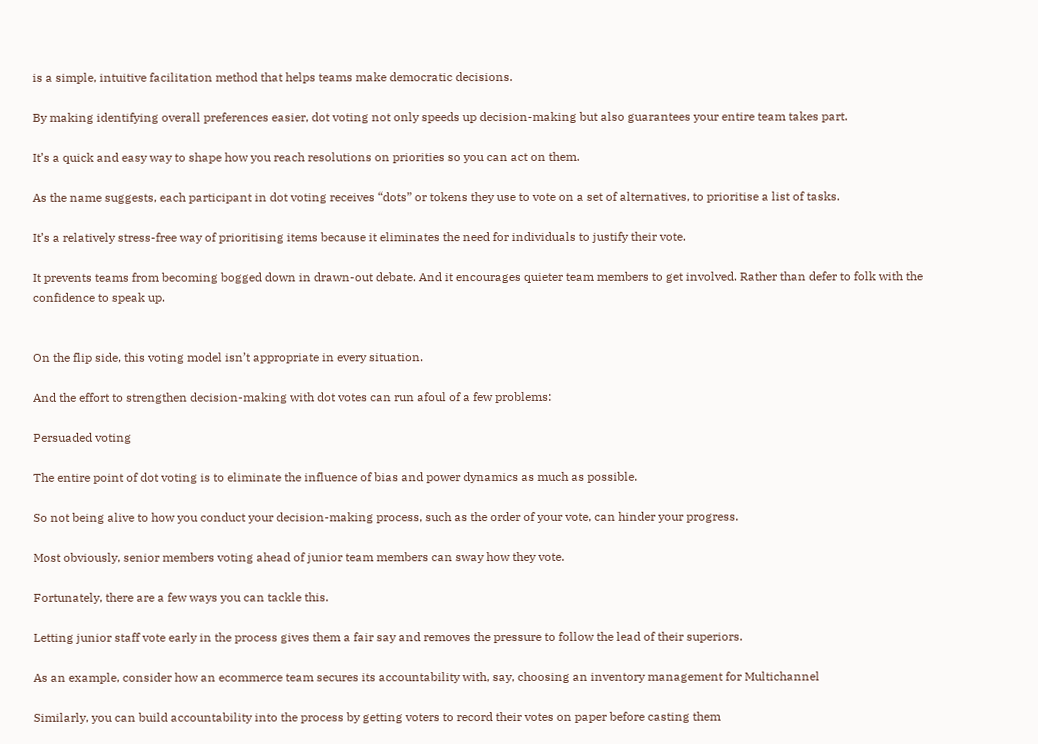is a simple, intuitive facilitation method that helps teams make democratic decisions.

By making identifying overall preferences easier, dot voting not only speeds up decision-making but also guarantees your entire team takes part.

It’s a quick and easy way to shape how you reach resolutions on priorities so you can act on them.

As the name suggests, each participant in dot voting receives “dots” or tokens they use to vote on a set of alternatives, to prioritise a list of tasks.

It’s a relatively stress-free way of prioritising items because it eliminates the need for individuals to justify their vote.

It prevents teams from becoming bogged down in drawn-out debate. And it encourages quieter team members to get involved. Rather than defer to folk with the confidence to speak up.


On the flip side, this voting model isn’t appropriate in every situation.

And the effort to strengthen decision-making with dot votes can run afoul of a few problems:

Persuaded voting

The entire point of dot voting is to eliminate the influence of bias and power dynamics as much as possible.

So not being alive to how you conduct your decision-making process, such as the order of your vote, can hinder your progress.

Most obviously, senior members voting ahead of junior team members can sway how they vote.

Fortunately, there are a few ways you can tackle this.

Letting junior staff vote early in the process gives them a fair say and removes the pressure to follow the lead of their superiors.

As an example, consider how an ecommerce team secures its accountability with, say, choosing an inventory management for Multichannel

Similarly, you can build accountability into the process by getting voters to record their votes on paper before casting them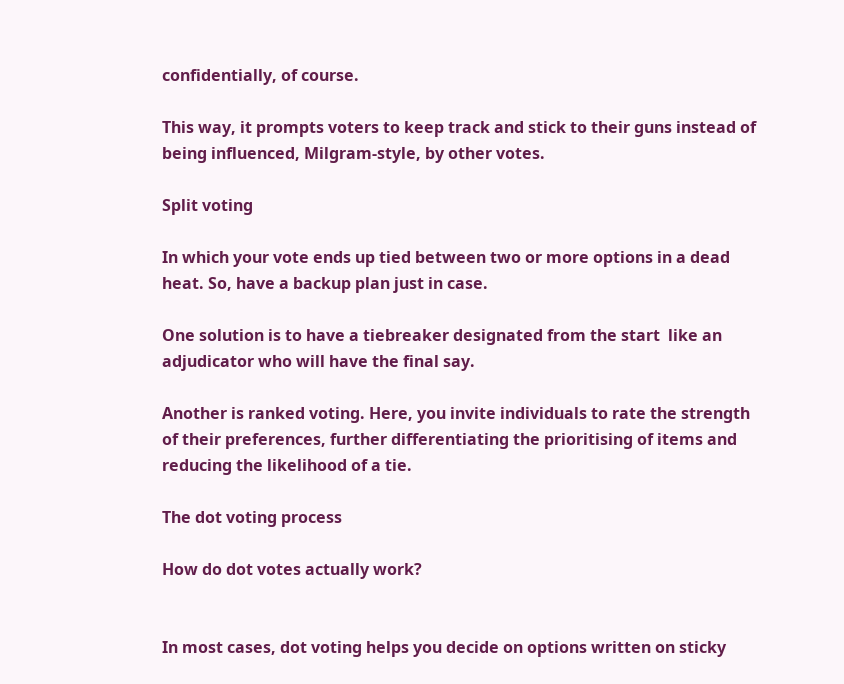confidentially, of course.

This way, it prompts voters to keep track and stick to their guns instead of being influenced, Milgram-style, by other votes.

Split voting

In which your vote ends up tied between two or more options in a dead heat. So, have a backup plan just in case.

One solution is to have a tiebreaker designated from the start  like an adjudicator who will have the final say.

Another is ranked voting. Here, you invite individuals to rate the strength of their preferences, further differentiating the prioritising of items and reducing the likelihood of a tie.

The dot voting process

How do dot votes actually work?


In most cases, dot voting helps you decide on options written on sticky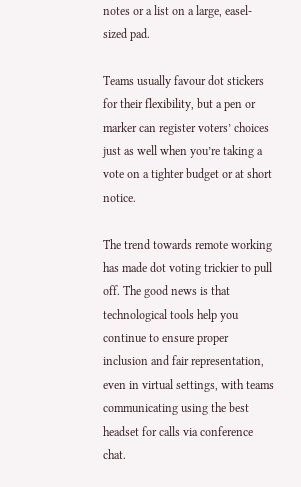notes or a list on a large, easel-sized pad.

Teams usually favour dot stickers for their flexibility, but a pen or marker can register voters’ choices just as well when you’re taking a vote on a tighter budget or at short notice.

The trend towards remote working has made dot voting trickier to pull off. The good news is that technological tools help you continue to ensure proper inclusion and fair representation, even in virtual settings, with teams communicating using the best headset for calls via conference chat.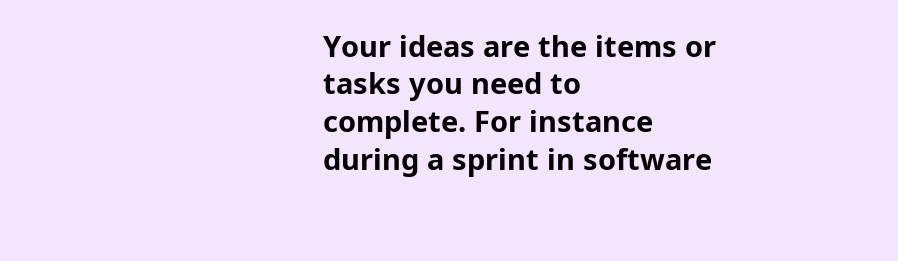Your ideas are the items or tasks you need to complete. For instance during a sprint in software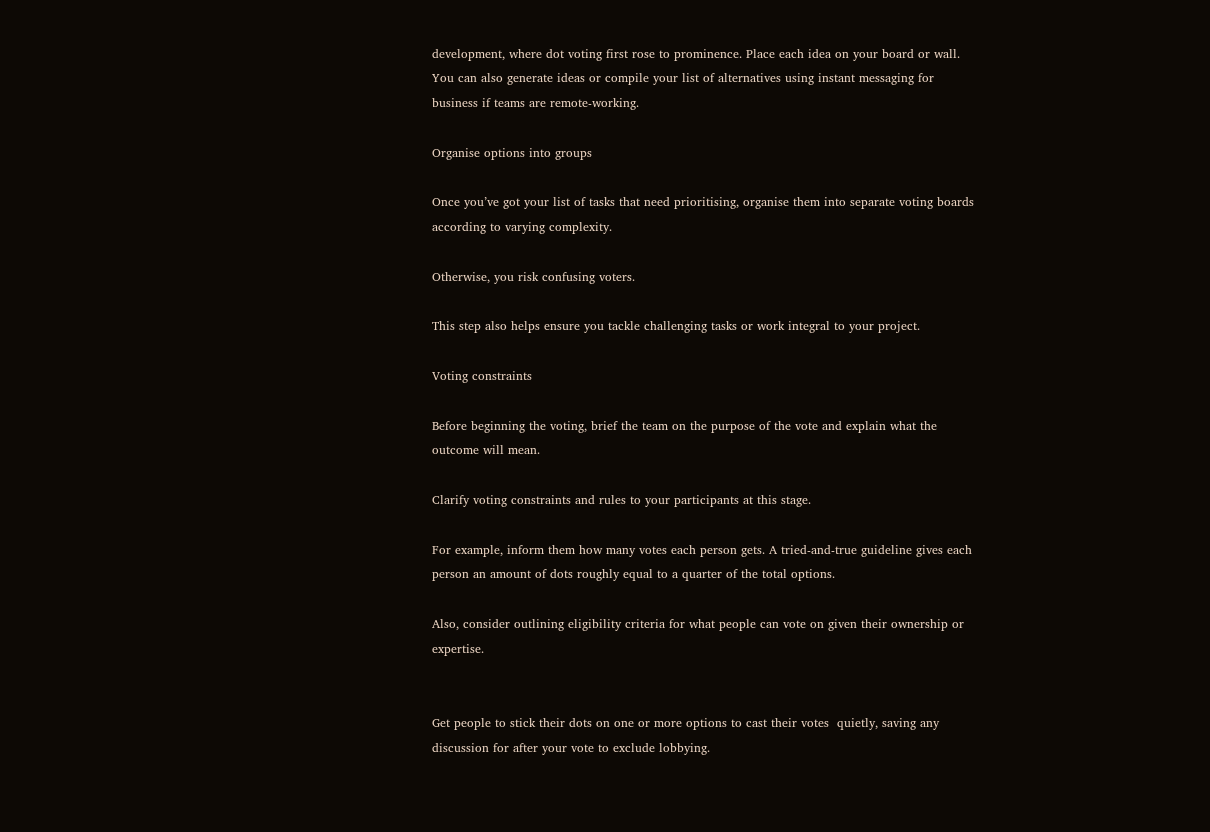development, where dot voting first rose to prominence. Place each idea on your board or wall. You can also generate ideas or compile your list of alternatives using instant messaging for business if teams are remote-working.

Organise options into groups

Once you’ve got your list of tasks that need prioritising, organise them into separate voting boards according to varying complexity.

Otherwise, you risk confusing voters.

This step also helps ensure you tackle challenging tasks or work integral to your project.

Voting constraints

Before beginning the voting, brief the team on the purpose of the vote and explain what the outcome will mean.

Clarify voting constraints and rules to your participants at this stage.

For example, inform them how many votes each person gets. A tried-and-true guideline gives each person an amount of dots roughly equal to a quarter of the total options.

Also, consider outlining eligibility criteria for what people can vote on given their ownership or expertise.


Get people to stick their dots on one or more options to cast their votes  quietly, saving any discussion for after your vote to exclude lobbying.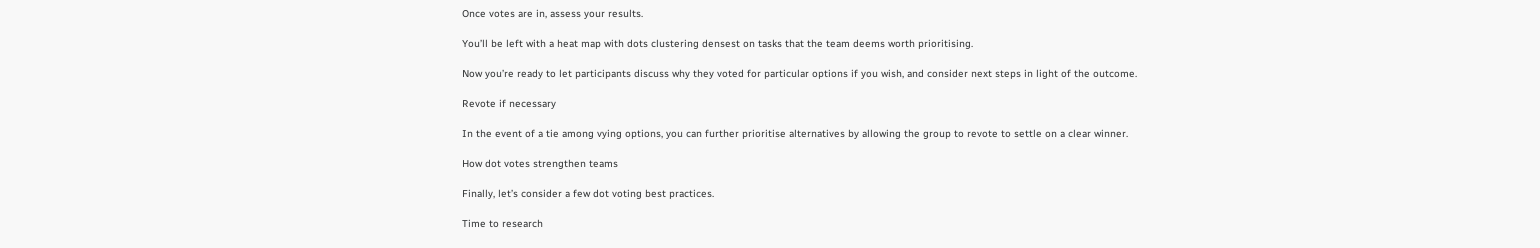Once votes are in, assess your results.

You’ll be left with a heat map with dots clustering densest on tasks that the team deems worth prioritising.

Now you’re ready to let participants discuss why they voted for particular options if you wish, and consider next steps in light of the outcome.

Revote if necessary

In the event of a tie among vying options, you can further prioritise alternatives by allowing the group to revote to settle on a clear winner.

How dot votes strengthen teams

Finally, let’s consider a few dot voting best practices.

Time to research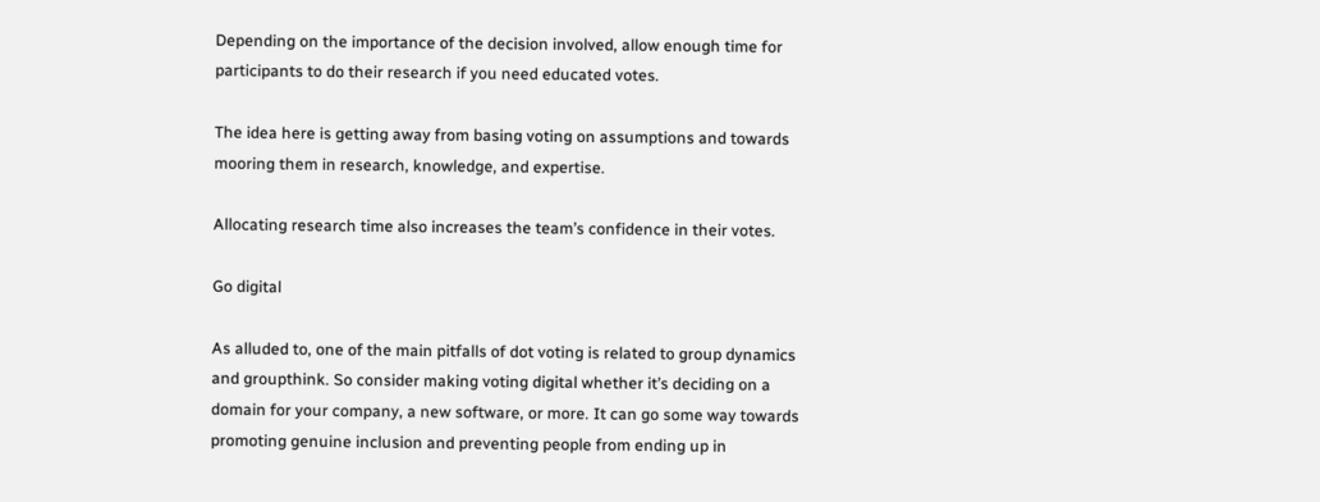Depending on the importance of the decision involved, allow enough time for participants to do their research if you need educated votes.

The idea here is getting away from basing voting on assumptions and towards mooring them in research, knowledge, and expertise.

Allocating research time also increases the team’s confidence in their votes.

Go digital

As alluded to, one of the main pitfalls of dot voting is related to group dynamics and groupthink. So consider making voting digital whether it’s deciding on a domain for your company, a new software, or more. It can go some way towards promoting genuine inclusion and preventing people from ending up in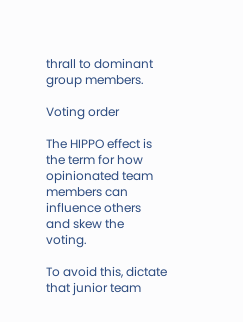thrall to dominant group members.

Voting order

The HIPPO effect is the term for how opinionated team members can influence others and skew the voting.

To avoid this, dictate that junior team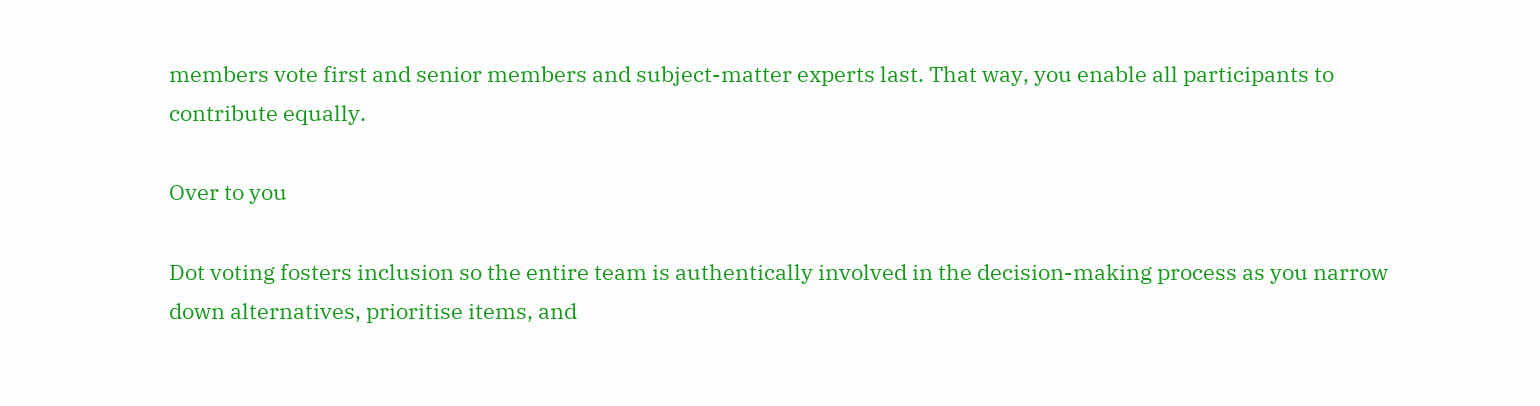members vote first and senior members and subject-matter experts last. That way, you enable all participants to contribute equally.

Over to you

Dot voting fosters inclusion so the entire team is authentically involved in the decision-making process as you narrow down alternatives, prioritise items, and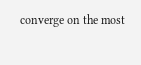converge on the most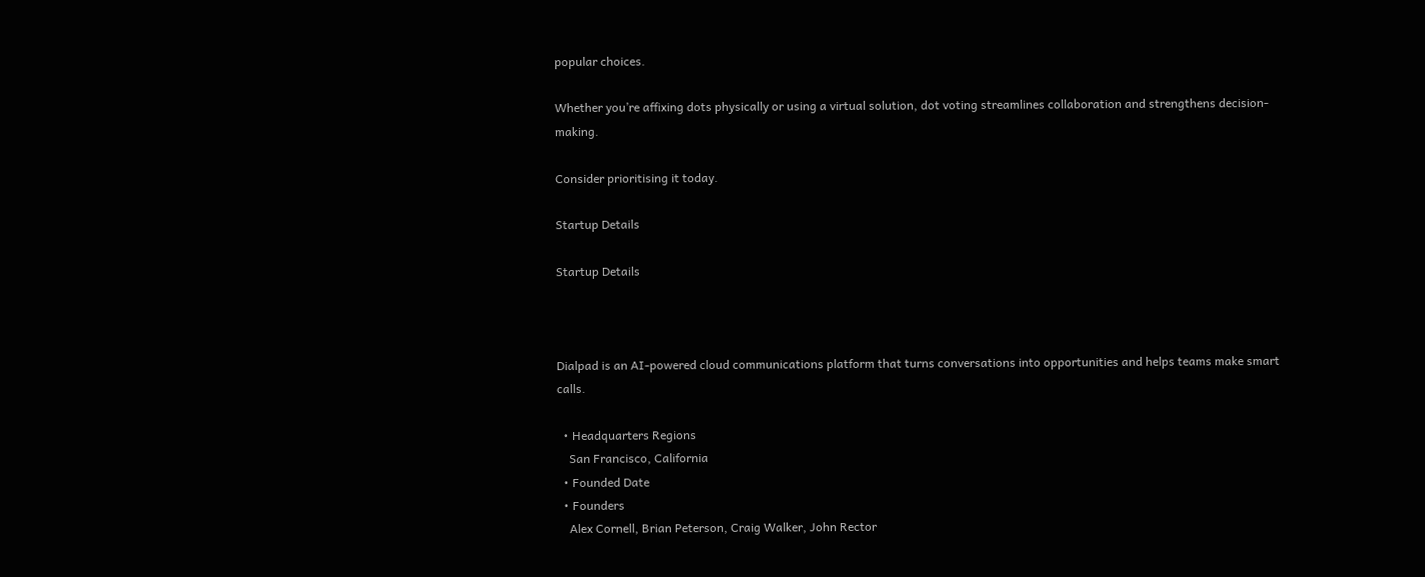popular choices.

Whether you’re affixing dots physically or using a virtual solution, dot voting streamlines collaboration and strengthens decision-making.

Consider prioritising it today.

Startup Details

Startup Details



Dialpad is an AI-powered cloud communications platform that turns conversations into opportunities and helps teams make smart calls.

  • Headquarters Regions
    San Francisco, California
  • Founded Date
  • Founders
    Alex Cornell, Brian Peterson, Craig Walker, John Rector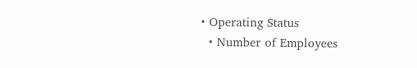• Operating Status
  • Number of Employees